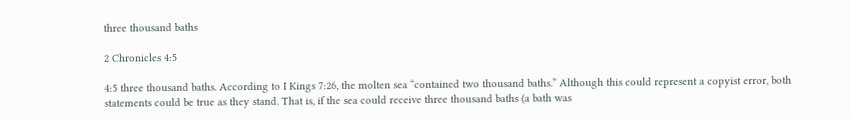three thousand baths

2 Chronicles 4:5

4:5 three thousand baths. According to I Kings 7:26, the molten sea “contained two thousand baths.” Although this could represent a copyist error, both statements could be true as they stand. That is, if the sea could receive three thousand baths (a bath was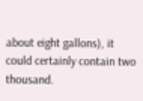about eight gallons), it could certainly contain two thousand.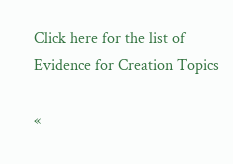Click here for the list of Evidence for Creation Topics

«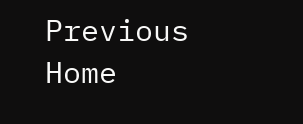Previous                Home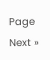Page                 Next »